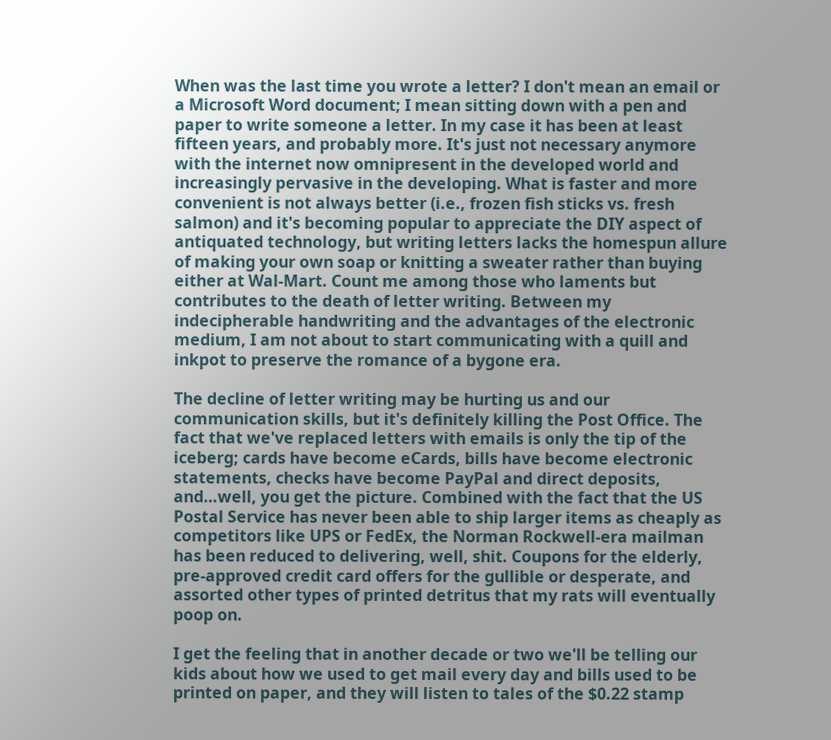When was the last time you wrote a letter? I don't mean an email or a Microsoft Word document; I mean sitting down with a pen and paper to write someone a letter. In my case it has been at least fifteen years, and probably more. It's just not necessary anymore with the internet now omnipresent in the developed world and increasingly pervasive in the developing. What is faster and more convenient is not always better (i.e., frozen fish sticks vs. fresh salmon) and it's becoming popular to appreciate the DIY aspect of antiquated technology, but writing letters lacks the homespun allure of making your own soap or knitting a sweater rather than buying either at Wal-Mart. Count me among those who laments but contributes to the death of letter writing. Between my indecipherable handwriting and the advantages of the electronic medium, I am not about to start communicating with a quill and inkpot to preserve the romance of a bygone era.

The decline of letter writing may be hurting us and our communication skills, but it's definitely killing the Post Office. The fact that we've replaced letters with emails is only the tip of the iceberg; cards have become eCards, bills have become electronic statements, checks have become PayPal and direct deposits, and…well, you get the picture. Combined with the fact that the US Postal Service has never been able to ship larger items as cheaply as competitors like UPS or FedEx, the Norman Rockwell-era mailman has been reduced to delivering, well, shit. Coupons for the elderly, pre-approved credit card offers for the gullible or desperate, and assorted other types of printed detritus that my rats will eventually poop on.

I get the feeling that in another decade or two we'll be telling our kids about how we used to get mail every day and bills used to be printed on paper, and they will listen to tales of the $0.22 stamp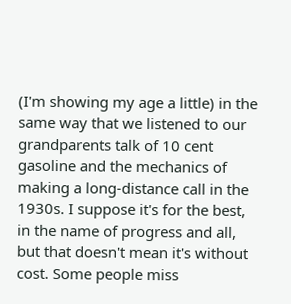(I'm showing my age a little) in the same way that we listened to our grandparents talk of 10 cent gasoline and the mechanics of making a long-distance call in the 1930s. I suppose it's for the best, in the name of progress and all, but that doesn't mean it's without cost. Some people miss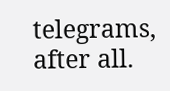telegrams, after all.